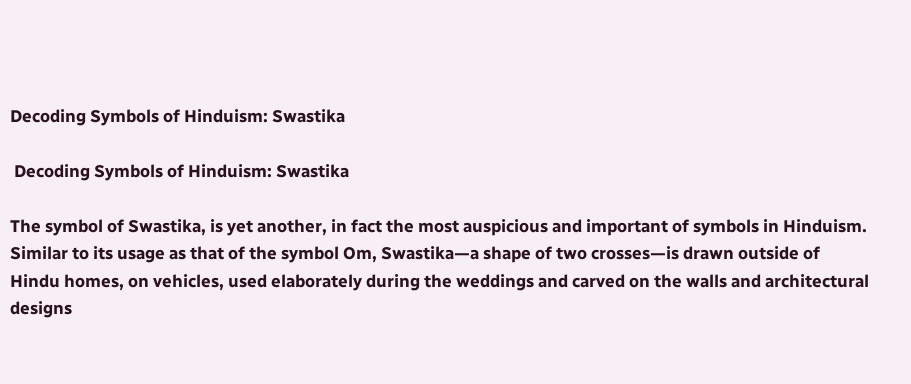Decoding Symbols of Hinduism: Swastika

 Decoding Symbols of Hinduism: Swastika

The symbol of Swastika, is yet another, in fact the most auspicious and important of symbols in Hinduism. Similar to its usage as that of the symbol Om, Swastika—a shape of two crosses—is drawn outside of Hindu homes, on vehicles, used elaborately during the weddings and carved on the walls and architectural designs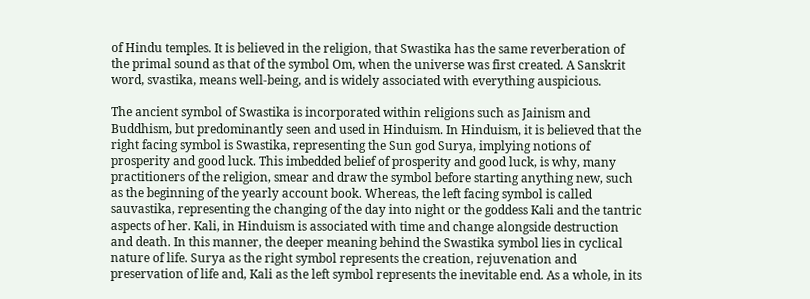of Hindu temples. It is believed in the religion, that Swastika has the same reverberation of the primal sound as that of the symbol Om, when the universe was first created. A Sanskrit word, svastika, means well-being, and is widely associated with everything auspicious.

The ancient symbol of Swastika is incorporated within religions such as Jainism and Buddhism, but predominantly seen and used in Hinduism. In Hinduism, it is believed that the right facing symbol is Swastika, representing the Sun god Surya, implying notions of prosperity and good luck. This imbedded belief of prosperity and good luck, is why, many practitioners of the religion, smear and draw the symbol before starting anything new, such as the beginning of the yearly account book. Whereas, the left facing symbol is called sauvastika, representing the changing of the day into night or the goddess Kali and the tantric aspects of her. Kali, in Hinduism is associated with time and change alongside destruction and death. In this manner, the deeper meaning behind the Swastika symbol lies in cyclical nature of life. Surya as the right symbol represents the creation, rejuvenation and preservation of life and, Kali as the left symbol represents the inevitable end. As a whole, in its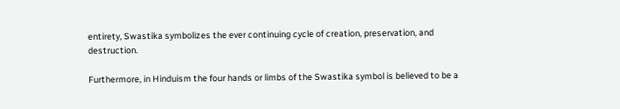entirety, Swastika symbolizes the ever continuing cycle of creation, preservation, and destruction.

Furthermore, in Hinduism the four hands or limbs of the Swastika symbol is believed to be a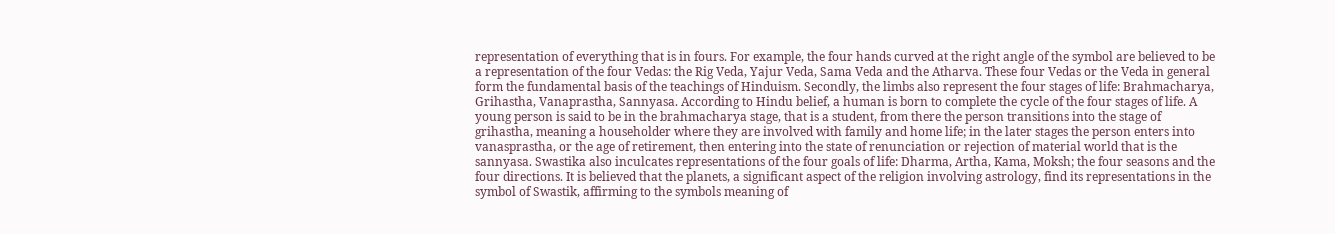representation of everything that is in fours. For example, the four hands curved at the right angle of the symbol are believed to be a representation of the four Vedas: the Rig Veda, Yajur Veda, Sama Veda and the Atharva. These four Vedas or the Veda in general form the fundamental basis of the teachings of Hinduism. Secondly, the limbs also represent the four stages of life: Brahmacharya, Grihastha, Vanaprastha, Sannyasa. According to Hindu belief, a human is born to complete the cycle of the four stages of life. A young person is said to be in the brahmacharya stage, that is a student, from there the person transitions into the stage of grihastha, meaning a householder where they are involved with family and home life; in the later stages the person enters into vanasprastha, or the age of retirement, then entering into the state of renunciation or rejection of material world that is the sannyasa. Swastika also inculcates representations of the four goals of life: Dharma, Artha, Kama, Moksh; the four seasons and the four directions. It is believed that the planets, a significant aspect of the religion involving astrology, find its representations in the symbol of Swastik, affirming to the symbols meaning of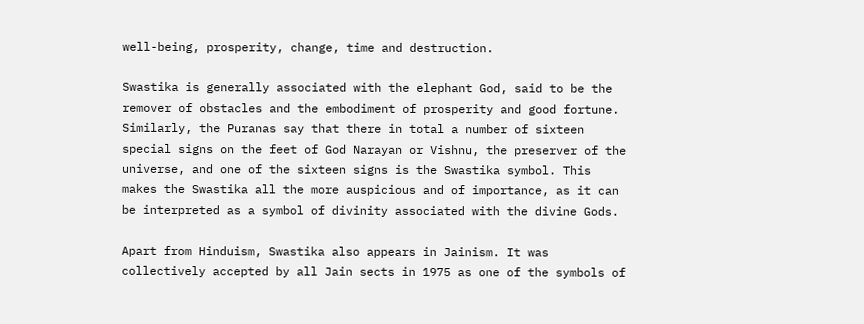well-being, prosperity, change, time and destruction.

Swastika is generally associated with the elephant God, said to be the remover of obstacles and the embodiment of prosperity and good fortune. Similarly, the Puranas say that there in total a number of sixteen special signs on the feet of God Narayan or Vishnu, the preserver of the universe, and one of the sixteen signs is the Swastika symbol. This makes the Swastika all the more auspicious and of importance, as it can be interpreted as a symbol of divinity associated with the divine Gods.

Apart from Hinduism, Swastika also appears in Jainism. It was collectively accepted by all Jain sects in 1975 as one of the symbols of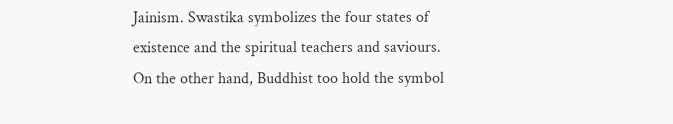Jainism. Swastika symbolizes the four states of existence and the spiritual teachers and saviours. On the other hand, Buddhist too hold the symbol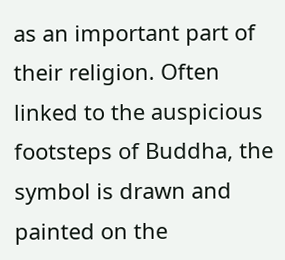as an important part of their religion. Often linked to the auspicious footsteps of Buddha, the symbol is drawn and painted on the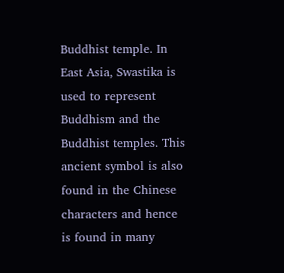Buddhist temple. In East Asia, Swastika is used to represent Buddhism and the Buddhist temples. This ancient symbol is also found in the Chinese characters and hence is found in many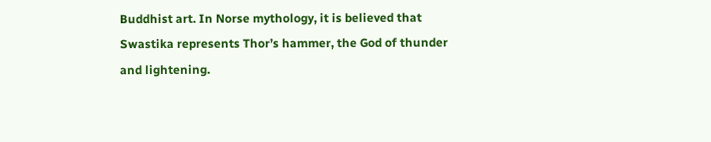Buddhist art. In Norse mythology, it is believed that Swastika represents Thor’s hammer, the God of thunder and lightening.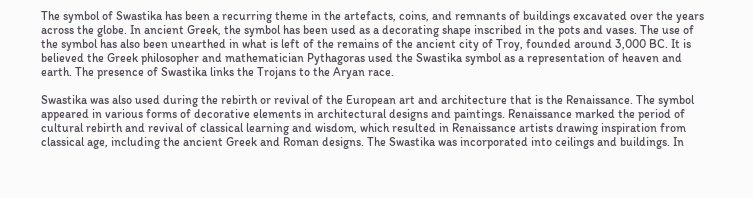The symbol of Swastika has been a recurring theme in the artefacts, coins, and remnants of buildings excavated over the years across the globe. In ancient Greek, the symbol has been used as a decorating shape inscribed in the pots and vases. The use of the symbol has also been unearthed in what is left of the remains of the ancient city of Troy, founded around 3,000 BC. It is believed the Greek philosopher and mathematician Pythagoras used the Swastika symbol as a representation of heaven and earth. The presence of Swastika links the Trojans to the Aryan race.

Swastika was also used during the rebirth or revival of the European art and architecture that is the Renaissance. The symbol appeared in various forms of decorative elements in architectural designs and paintings. Renaissance marked the period of cultural rebirth and revival of classical learning and wisdom, which resulted in Renaissance artists drawing inspiration from classical age, including the ancient Greek and Roman designs. The Swastika was incorporated into ceilings and buildings. In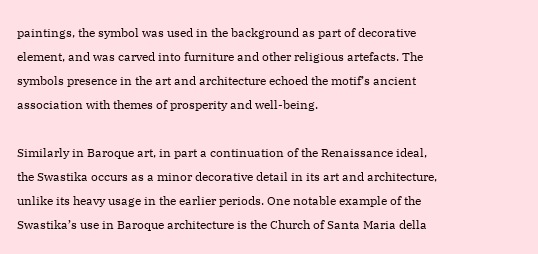paintings, the symbol was used in the background as part of decorative element, and was carved into furniture and other religious artefacts. The symbols presence in the art and architecture echoed the motif’s ancient association with themes of prosperity and well-being.

Similarly in Baroque art, in part a continuation of the Renaissance ideal, the Swastika occurs as a minor decorative detail in its art and architecture, unlike its heavy usage in the earlier periods. One notable example of the Swastika’s use in Baroque architecture is the Church of Santa Maria della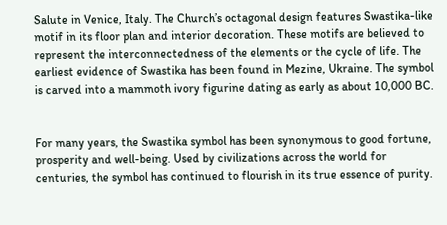Salute in Venice, Italy. The Church’s octagonal design features Swastika-like motif in its floor plan and interior decoration. These motifs are believed to represent the interconnectedness of the elements or the cycle of life. The earliest evidence of Swastika has been found in Mezine, Ukraine. The symbol is carved into a mammoth ivory figurine dating as early as about 10,000 BC.


For many years, the Swastika symbol has been synonymous to good fortune, prosperity and well-being. Used by civilizations across the world for centuries, the symbol has continued to flourish in its true essence of purity.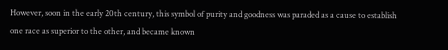However, soon in the early 20th century, this symbol of purity and goodness was paraded as a cause to establish one race as superior to the other, and became known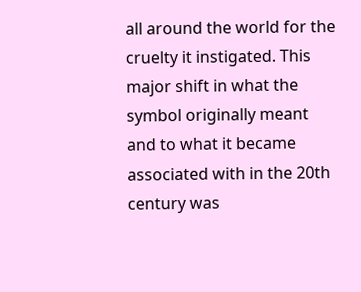all around the world for the cruelty it instigated. This major shift in what the symbol originally meant and to what it became associated with in the 20th century was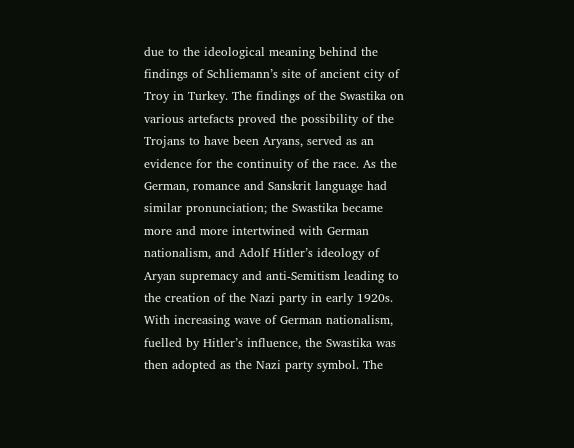due to the ideological meaning behind the findings of Schliemann’s site of ancient city of Troy in Turkey. The findings of the Swastika on various artefacts proved the possibility of the Trojans to have been Aryans, served as an evidence for the continuity of the race. As the German, romance and Sanskrit language had similar pronunciation; the Swastika became more and more intertwined with German nationalism, and Adolf Hitler’s ideology of Aryan supremacy and anti-Semitism leading to the creation of the Nazi party in early 1920s. With increasing wave of German nationalism, fuelled by Hitler’s influence, the Swastika was then adopted as the Nazi party symbol. The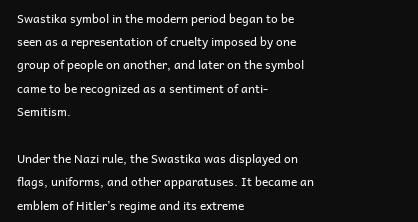Swastika symbol in the modern period began to be seen as a representation of cruelty imposed by one group of people on another, and later on the symbol came to be recognized as a sentiment of anti-Semitism.

Under the Nazi rule, the Swastika was displayed on flags, uniforms, and other apparatuses. It became an emblem of Hitler’s regime and its extreme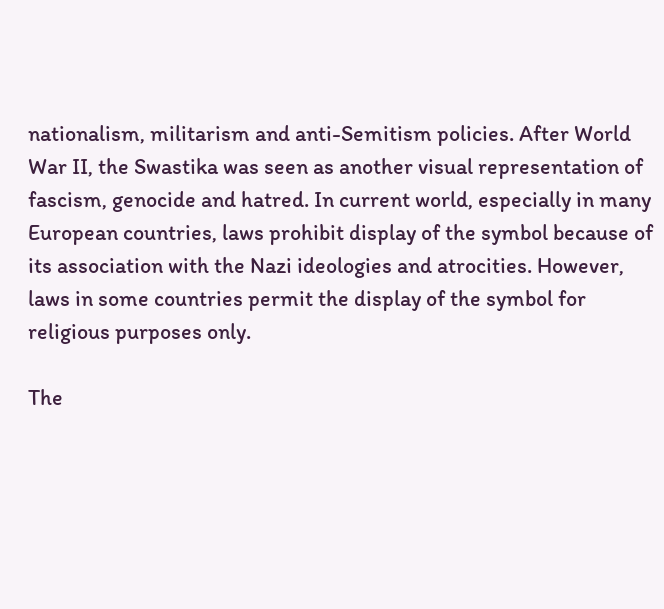nationalism, militarism and anti-Semitism policies. After World War II, the Swastika was seen as another visual representation of fascism, genocide and hatred. In current world, especially in many European countries, laws prohibit display of the symbol because of its association with the Nazi ideologies and atrocities. However, laws in some countries permit the display of the symbol for religious purposes only.

The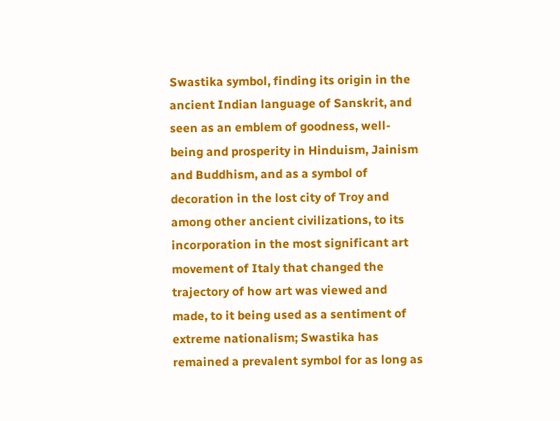Swastika symbol, finding its origin in the ancient Indian language of Sanskrit, and seen as an emblem of goodness, well-being and prosperity in Hinduism, Jainism and Buddhism, and as a symbol of decoration in the lost city of Troy and among other ancient civilizations, to its incorporation in the most significant art movement of Italy that changed the trajectory of how art was viewed and made, to it being used as a sentiment of extreme nationalism; Swastika has remained a prevalent symbol for as long as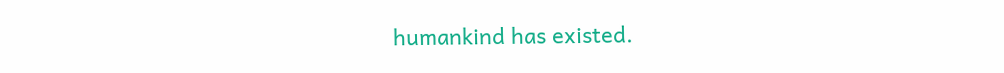humankind has existed.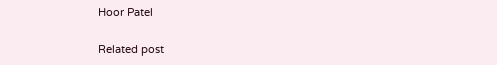Hoor Patel

Related post